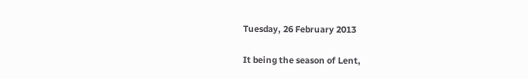Tuesday, 26 February 2013

It being the season of Lent,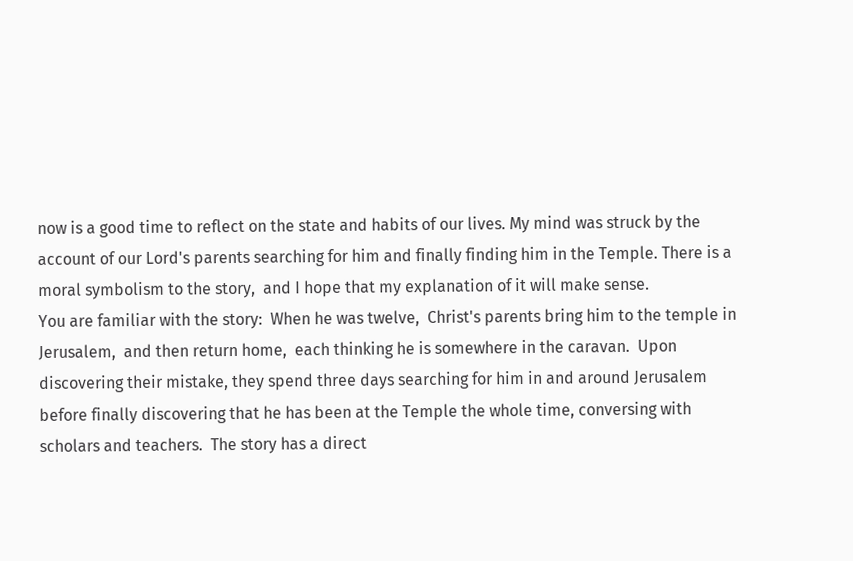now is a good time to reflect on the state and habits of our lives. My mind was struck by the account of our Lord's parents searching for him and finally finding him in the Temple. There is a moral symbolism to the story,  and I hope that my explanation of it will make sense.
You are familiar with the story:  When he was twelve,  Christ's parents bring him to the temple in Jerusalem,  and then return home,  each thinking he is somewhere in the caravan.  Upon discovering their mistake, they spend three days searching for him in and around Jerusalem before finally discovering that he has been at the Temple the whole time, conversing with scholars and teachers.  The story has a direct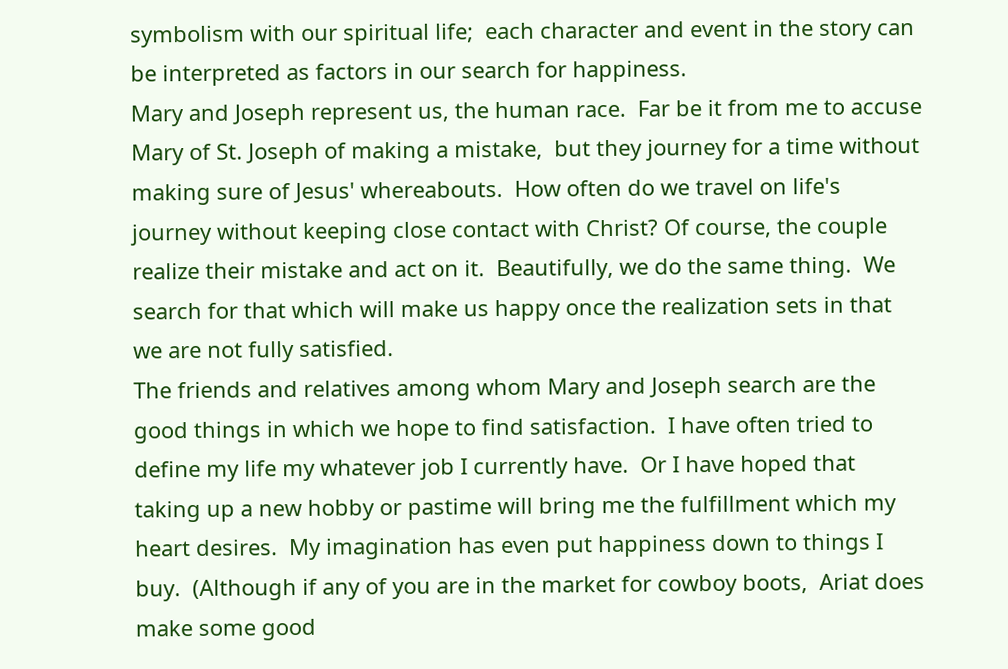symbolism with our spiritual life;  each character and event in the story can be interpreted as factors in our search for happiness.
Mary and Joseph represent us, the human race.  Far be it from me to accuse Mary of St. Joseph of making a mistake,  but they journey for a time without making sure of Jesus' whereabouts.  How often do we travel on life's journey without keeping close contact with Christ? Of course, the couple realize their mistake and act on it.  Beautifully, we do the same thing.  We search for that which will make us happy once the realization sets in that we are not fully satisfied.
The friends and relatives among whom Mary and Joseph search are the good things in which we hope to find satisfaction.  I have often tried to define my life my whatever job I currently have.  Or I have hoped that taking up a new hobby or pastime will bring me the fulfillment which my heart desires.  My imagination has even put happiness down to things I buy.  (Although if any of you are in the market for cowboy boots,  Ariat does make some good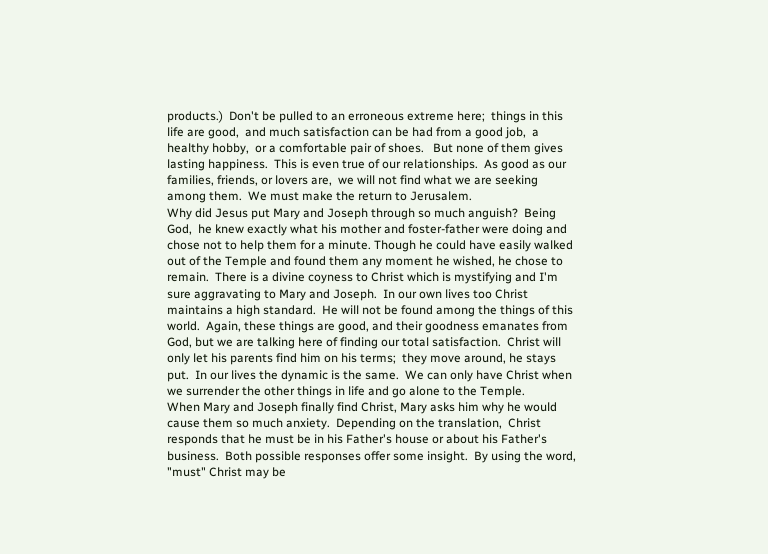products.)  Don't be pulled to an erroneous extreme here;  things in this life are good,  and much satisfaction can be had from a good job,  a healthy hobby,  or a comfortable pair of shoes.   But none of them gives lasting happiness.  This is even true of our relationships.  As good as our families, friends, or lovers are,  we will not find what we are seeking among them.  We must make the return to Jerusalem.
Why did Jesus put Mary and Joseph through so much anguish?  Being God,  he knew exactly what his mother and foster-father were doing and chose not to help them for a minute. Though he could have easily walked out of the Temple and found them any moment he wished, he chose to remain.  There is a divine coyness to Christ which is mystifying and I'm sure aggravating to Mary and Joseph.  In our own lives too Christ maintains a high standard.  He will not be found among the things of this world.  Again, these things are good, and their goodness emanates from God, but we are talking here of finding our total satisfaction.  Christ will only let his parents find him on his terms;  they move around, he stays put.  In our lives the dynamic is the same.  We can only have Christ when we surrender the other things in life and go alone to the Temple.
When Mary and Joseph finally find Christ, Mary asks him why he would cause them so much anxiety.  Depending on the translation,  Christ responds that he must be in his Father's house or about his Father's business.  Both possible responses offer some insight.  By using the word, "must" Christ may be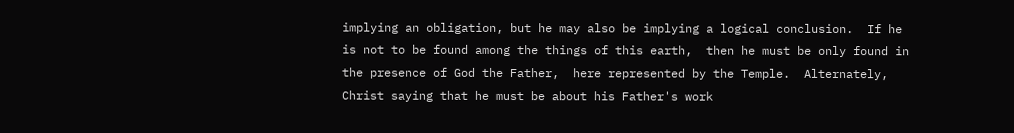implying an obligation, but he may also be implying a logical conclusion.  If he is not to be found among the things of this earth,  then he must be only found in the presence of God the Father,  here represented by the Temple.  Alternately,  Christ saying that he must be about his Father's work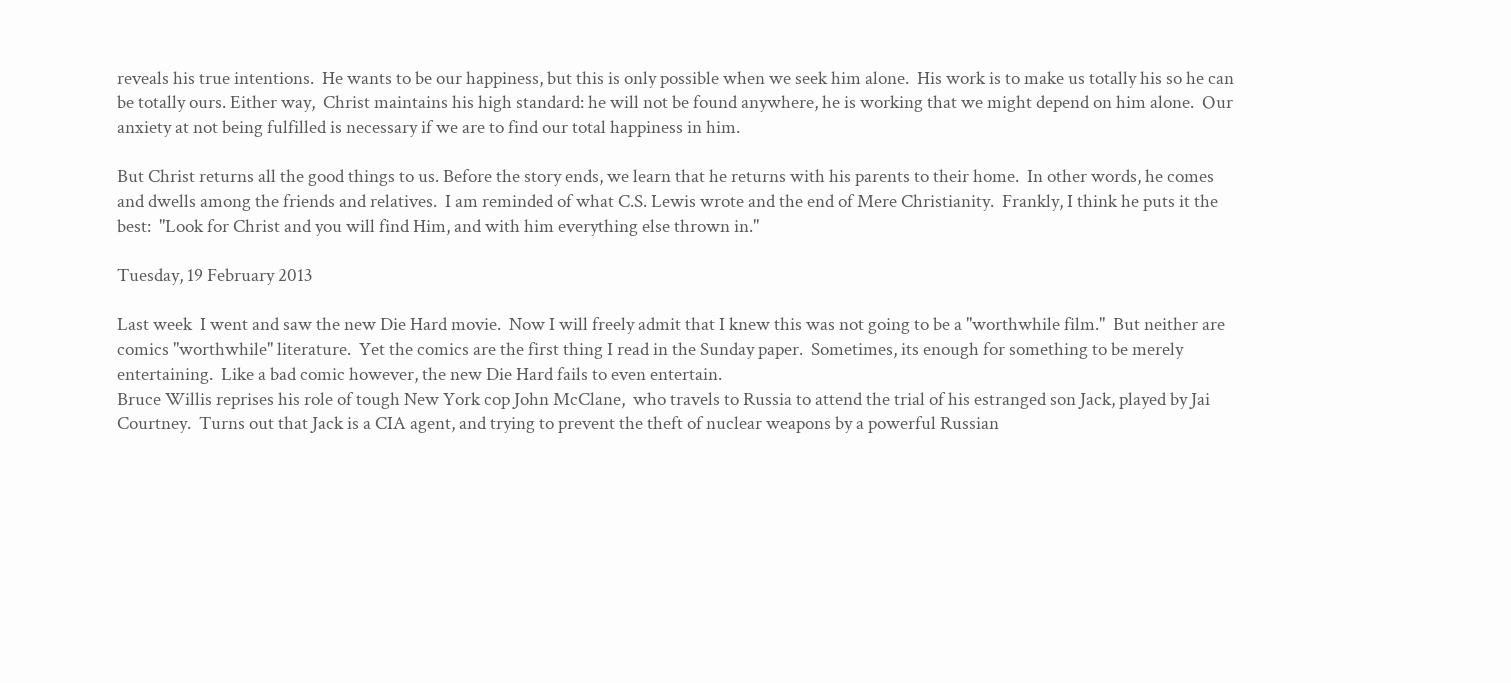reveals his true intentions.  He wants to be our happiness, but this is only possible when we seek him alone.  His work is to make us totally his so he can be totally ours. Either way,  Christ maintains his high standard: he will not be found anywhere, he is working that we might depend on him alone.  Our anxiety at not being fulfilled is necessary if we are to find our total happiness in him.

But Christ returns all the good things to us. Before the story ends, we learn that he returns with his parents to their home.  In other words, he comes and dwells among the friends and relatives.  I am reminded of what C.S. Lewis wrote and the end of Mere Christianity.  Frankly, I think he puts it the best:  "Look for Christ and you will find Him, and with him everything else thrown in."

Tuesday, 19 February 2013

Last week  I went and saw the new Die Hard movie.  Now I will freely admit that I knew this was not going to be a "worthwhile film."  But neither are comics "worthwhile" literature.  Yet the comics are the first thing I read in the Sunday paper.  Sometimes, its enough for something to be merely entertaining.  Like a bad comic however, the new Die Hard fails to even entertain.
Bruce Willis reprises his role of tough New York cop John McClane,  who travels to Russia to attend the trial of his estranged son Jack, played by Jai Courtney.  Turns out that Jack is a CIA agent, and trying to prevent the theft of nuclear weapons by a powerful Russian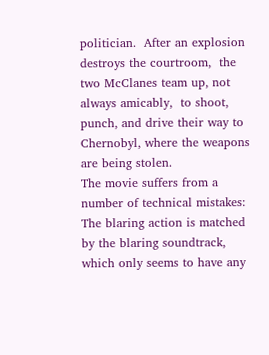politician.  After an explosion destroys the courtroom,  the two McClanes team up, not always amicably,  to shoot, punch, and drive their way to Chernobyl, where the weapons are being stolen.
The movie suffers from a number of technical mistakes:  The blaring action is matched by the blaring soundtrack, which only seems to have any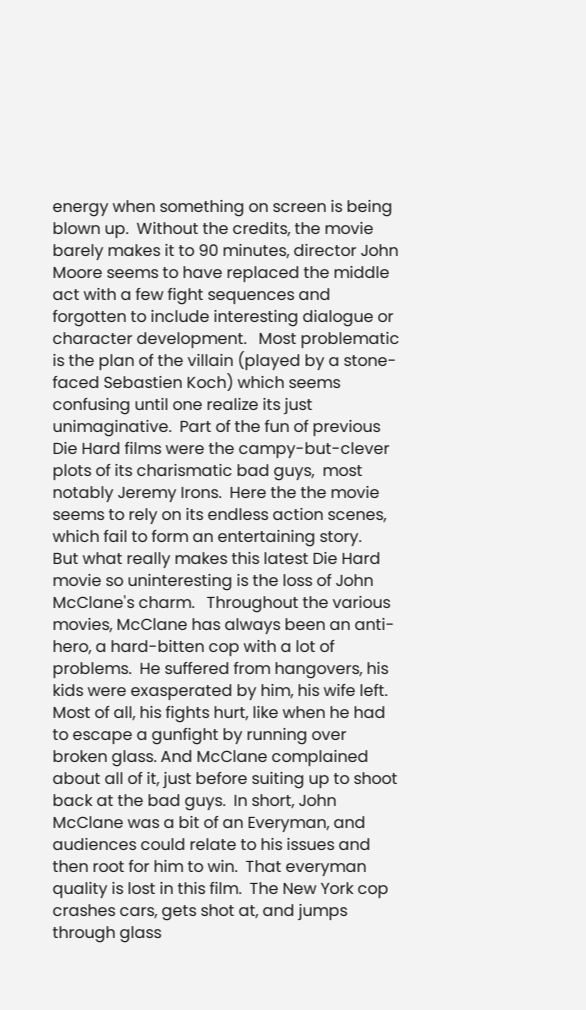energy when something on screen is being blown up.  Without the credits, the movie barely makes it to 90 minutes, director John Moore seems to have replaced the middle act with a few fight sequences and forgotten to include interesting dialogue or character development.   Most problematic is the plan of the villain (played by a stone-faced Sebastien Koch) which seems confusing until one realize its just unimaginative.  Part of the fun of previous Die Hard films were the campy-but-clever plots of its charismatic bad guys,  most notably Jeremy Irons.  Here the the movie seems to rely on its endless action scenes, which fail to form an entertaining story.
But what really makes this latest Die Hard movie so uninteresting is the loss of John McClane's charm.   Throughout the various movies, McClane has always been an anti-hero, a hard-bitten cop with a lot of problems.  He suffered from hangovers, his kids were exasperated by him, his wife left. Most of all, his fights hurt, like when he had to escape a gunfight by running over broken glass. And McClane complained about all of it, just before suiting up to shoot back at the bad guys.  In short, John McClane was a bit of an Everyman, and audiences could relate to his issues and then root for him to win.  That everyman quality is lost in this film.  The New York cop crashes cars, gets shot at, and jumps through glass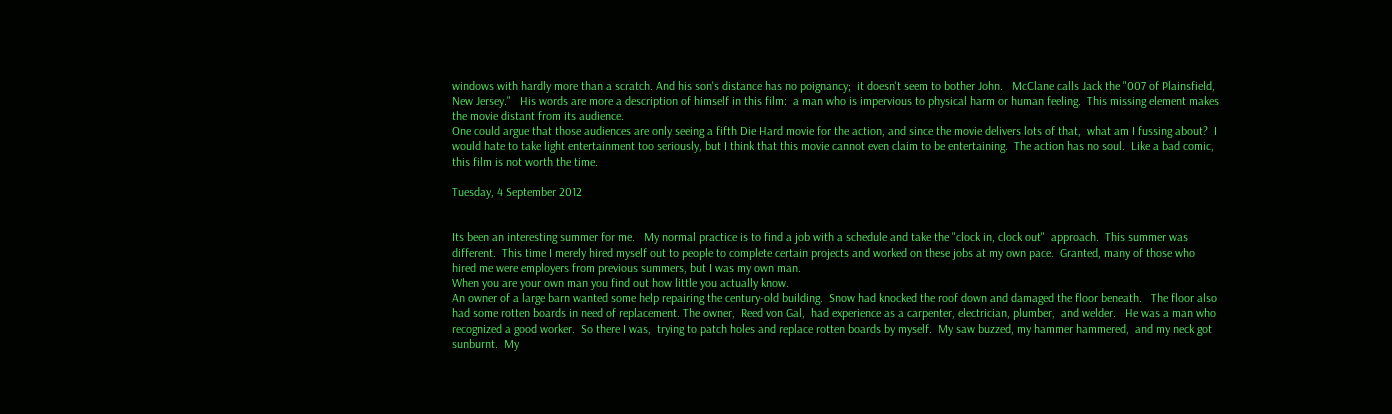windows with hardly more than a scratch. And his son's distance has no poignancy;  it doesn't seem to bother John.   McClane calls Jack the "007 of Plainsfield, New Jersey."   His words are more a description of himself in this film:  a man who is impervious to physical harm or human feeling.  This missing element makes the movie distant from its audience.
One could argue that those audiences are only seeing a fifth Die Hard movie for the action, and since the movie delivers lots of that,  what am I fussing about?  I would hate to take light entertainment too seriously, but I think that this movie cannot even claim to be entertaining.  The action has no soul.  Like a bad comic, this film is not worth the time.

Tuesday, 4 September 2012


Its been an interesting summer for me.   My normal practice is to find a job with a schedule and take the "clock in, clock out"  approach.  This summer was different.  This time I merely hired myself out to people to complete certain projects and worked on these jobs at my own pace.  Granted, many of those who hired me were employers from previous summers, but I was my own man.
When you are your own man you find out how little you actually know.
An owner of a large barn wanted some help repairing the century-old building.  Snow had knocked the roof down and damaged the floor beneath.   The floor also had some rotten boards in need of replacement. The owner,  Reed von Gal,  had experience as a carpenter, electrician, plumber,  and welder.   He was a man who recognized a good worker.  So there I was,  trying to patch holes and replace rotten boards by myself.  My saw buzzed, my hammer hammered,  and my neck got sunburnt.  My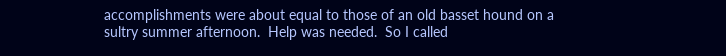accomplishments were about equal to those of an old basset hound on a sultry summer afternoon.  Help was needed.  So I called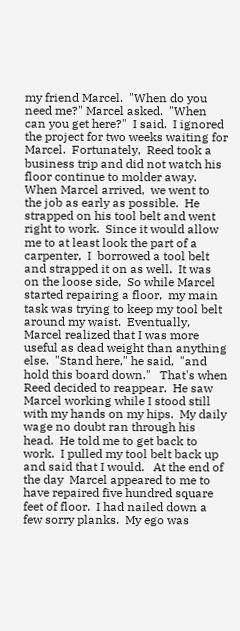my friend Marcel.  "When do you need me?" Marcel asked.  "When can you get here?"  I said.  I ignored the project for two weeks waiting for Marcel.  Fortunately,  Reed took a business trip and did not watch his floor continue to molder away.  When Marcel arrived,  we went to the job as early as possible.  He strapped on his tool belt and went right to work.  Since it would allow me to at least look the part of a carpenter,  I  borrowed a tool belt and strapped it on as well.  It was on the loose side,  So while Marcel started repairing a floor,  my main task was trying to keep my tool belt around my waist.  Eventually,  Marcel realized that I was more useful as dead weight than anything else.  "Stand here," he said,  "and hold this board down."   That's when Reed decided to reappear.  He saw Marcel working while I stood still with my hands on my hips.  My daily wage no doubt ran through his head.  He told me to get back to work.  I pulled my tool belt back up and said that I would.   At the end of the day  Marcel appeared to me to have repaired five hundred square feet of floor.  I had nailed down a few sorry planks.  My ego was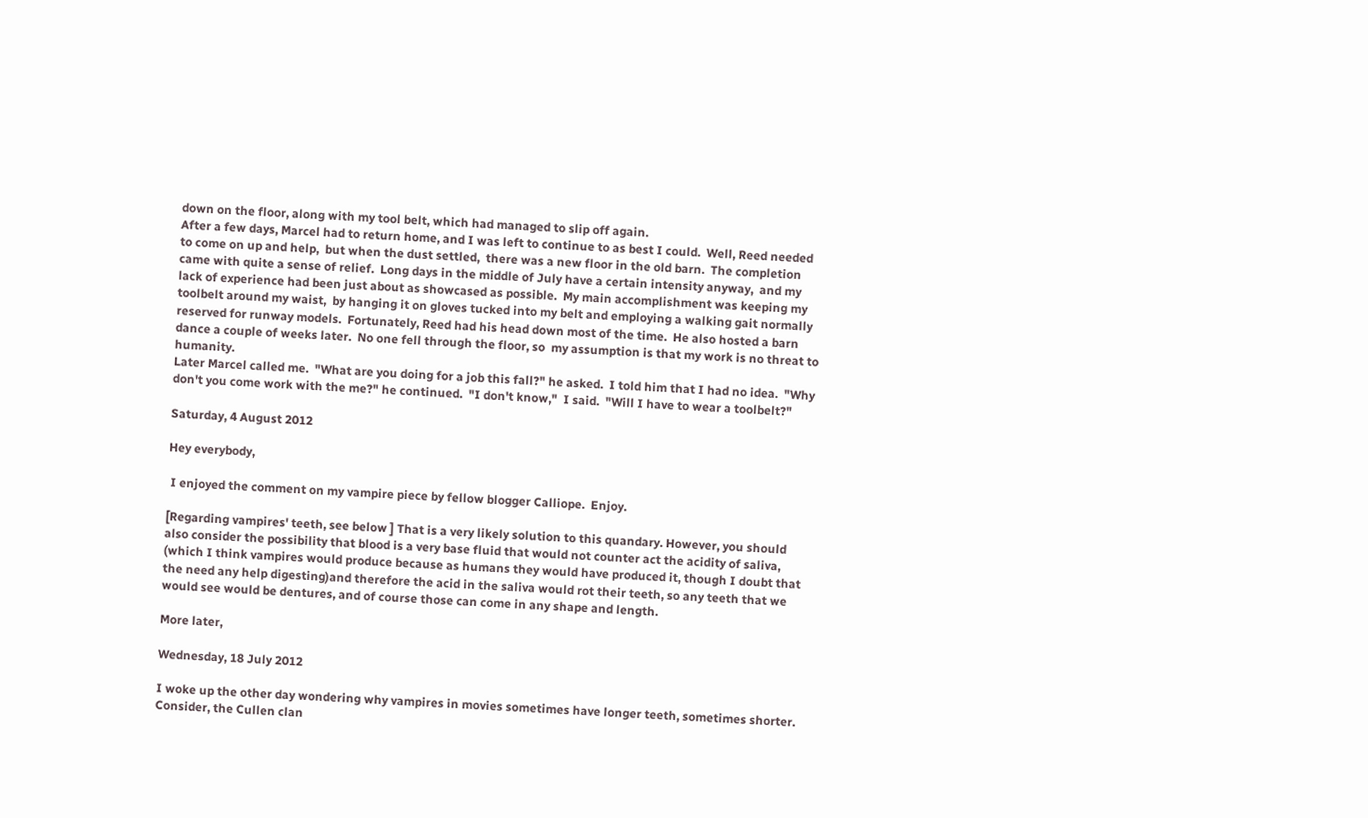down on the floor, along with my tool belt, which had managed to slip off again.
After a few days, Marcel had to return home, and I was left to continue to as best I could.  Well, Reed needed to come on up and help,  but when the dust settled,  there was a new floor in the old barn.  The completion came with quite a sense of relief.  Long days in the middle of July have a certain intensity anyway,  and my lack of experience had been just about as showcased as possible.  My main accomplishment was keeping my toolbelt around my waist,  by hanging it on gloves tucked into my belt and employing a walking gait normally reserved for runway models.  Fortunately, Reed had his head down most of the time.  He also hosted a barn dance a couple of weeks later.  No one fell through the floor, so  my assumption is that my work is no threat to humanity.
Later Marcel called me.  "What are you doing for a job this fall?" he asked.  I told him that I had no idea.  "Why don't you come work with the me?" he continued.  "I don't know,"  I said.  "Will I have to wear a toolbelt?"

Saturday, 4 August 2012

Hey everybody,

 I enjoyed the comment on my vampire piece by fellow blogger Calliope.  Enjoy.

[Regarding vampires' teeth, see below ] That is a very likely solution to this quandary. However, you should also consider the possibility that blood is a very base fluid that would not counter act the acidity of saliva, (which I think vampires would produce because as humans they would have produced it, though I doubt that the need any help digesting)and therefore the acid in the saliva would rot their teeth, so any teeth that we would see would be dentures, and of course those can come in any shape and length.

More later,

Wednesday, 18 July 2012

I woke up the other day wondering why vampires in movies sometimes have longer teeth, sometimes shorter.    Consider, the Cullen clan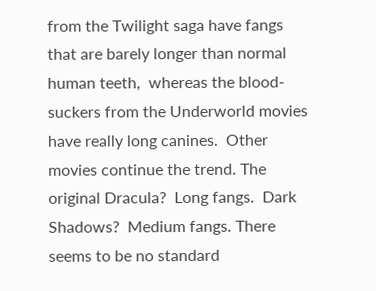from the Twilight saga have fangs that are barely longer than normal human teeth,  whereas the blood-suckers from the Underworld movies have really long canines.  Other movies continue the trend. The original Dracula?  Long fangs.  Dark Shadows?  Medium fangs. There seems to be no standard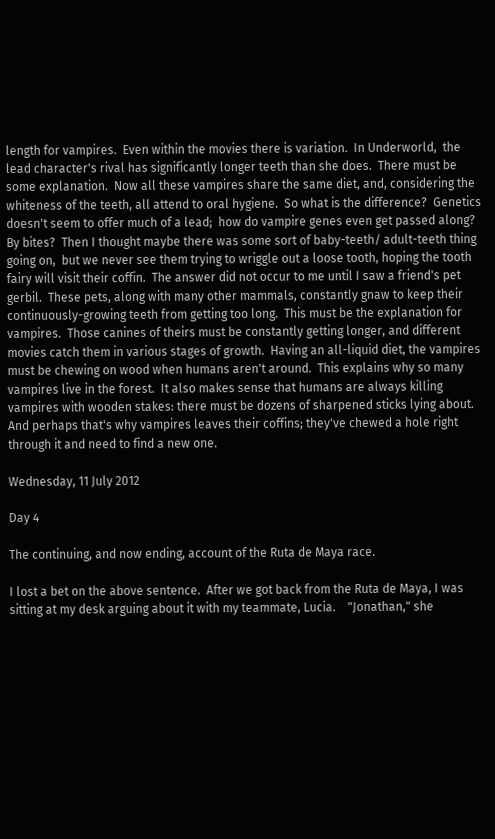length for vampires.  Even within the movies there is variation.  In Underworld,  the lead character's rival has significantly longer teeth than she does.  There must be some explanation.  Now all these vampires share the same diet, and, considering the whiteness of the teeth, all attend to oral hygiene.  So what is the difference?  Genetics doesn't seem to offer much of a lead;  how do vampire genes even get passed along?  By bites?  Then I thought maybe there was some sort of baby-teeth/ adult-teeth thing going on,  but we never see them trying to wriggle out a loose tooth, hoping the tooth fairy will visit their coffin.  The answer did not occur to me until I saw a friend's pet gerbil.  These pets, along with many other mammals, constantly gnaw to keep their continuously-growing teeth from getting too long.  This must be the explanation for vampires.  Those canines of theirs must be constantly getting longer, and different movies catch them in various stages of growth.  Having an all-liquid diet, the vampires must be chewing on wood when humans aren't around.  This explains why so many vampires live in the forest.  It also makes sense that humans are always killing vampires with wooden stakes: there must be dozens of sharpened sticks lying about.  And perhaps that's why vampires leaves their coffins; they've chewed a hole right through it and need to find a new one.

Wednesday, 11 July 2012

Day 4

The continuing, and now ending, account of the Ruta de Maya race.

I lost a bet on the above sentence.  After we got back from the Ruta de Maya, I was sitting at my desk arguing about it with my teammate, Lucia.    "Jonathan," she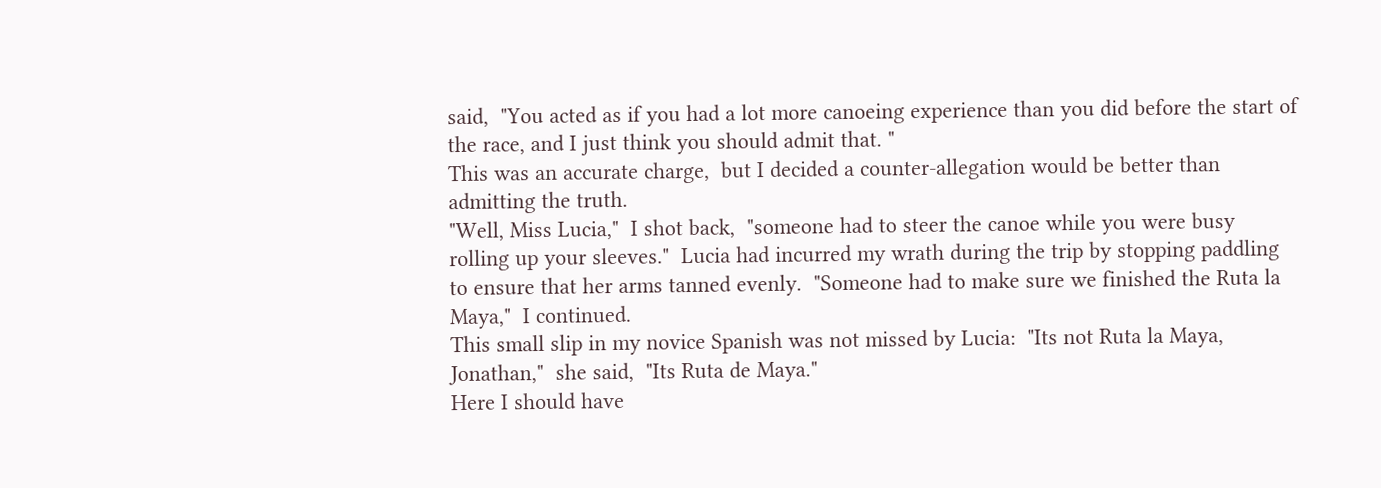said,  "You acted as if you had a lot more canoeing experience than you did before the start of the race, and I just think you should admit that. "
This was an accurate charge,  but I decided a counter-allegation would be better than admitting the truth.
"Well, Miss Lucia,"  I shot back,  "someone had to steer the canoe while you were busy rolling up your sleeves."  Lucia had incurred my wrath during the trip by stopping paddling to ensure that her arms tanned evenly.  "Someone had to make sure we finished the Ruta la Maya,"  I continued.
This small slip in my novice Spanish was not missed by Lucia:  "Its not Ruta la Maya, Jonathan,"  she said,  "Its Ruta de Maya."
Here I should have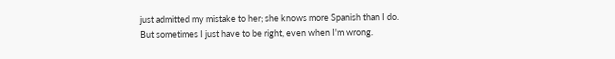just admitted my mistake to her; she knows more Spanish than I do.  But sometimes I just have to be right, even when I'm wrong.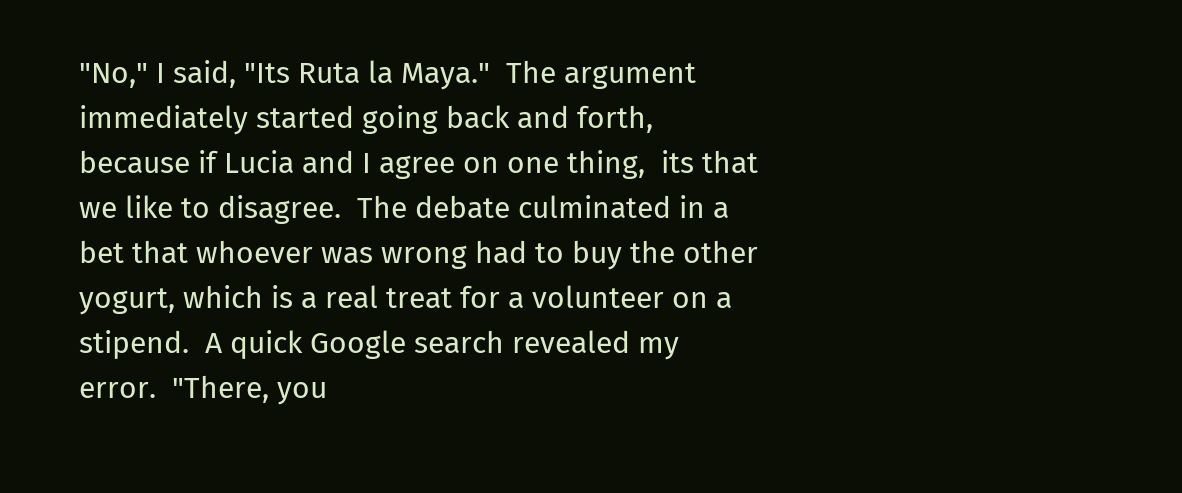"No," I said, "Its Ruta la Maya."  The argument immediately started going back and forth, because if Lucia and I agree on one thing,  its that we like to disagree.  The debate culminated in a bet that whoever was wrong had to buy the other yogurt, which is a real treat for a volunteer on a stipend.  A quick Google search revealed my error.  "There, you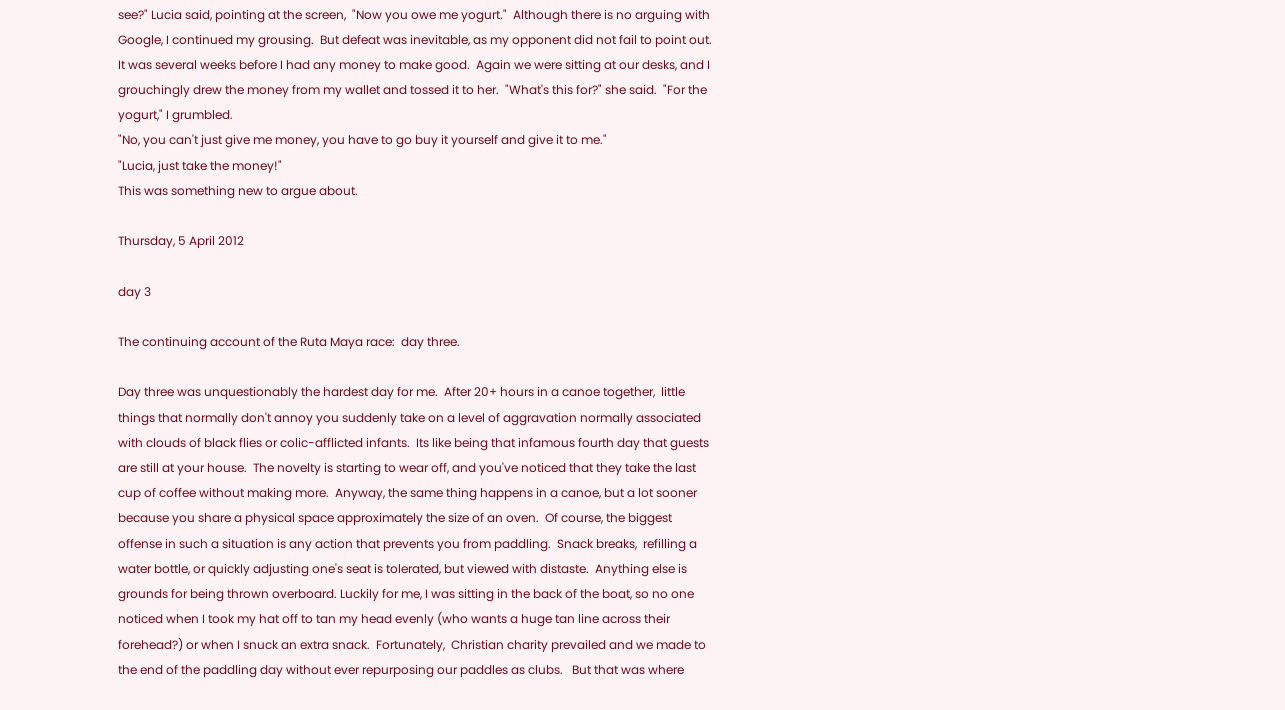see?" Lucia said, pointing at the screen,  "Now you owe me yogurt."  Although there is no arguing with Google, I continued my grousing.  But defeat was inevitable, as my opponent did not fail to point out.
It was several weeks before I had any money to make good.  Again we were sitting at our desks, and I grouchingly drew the money from my wallet and tossed it to her.  "What's this for?" she said.  "For the yogurt," I grumbled.
"No, you can't just give me money, you have to go buy it yourself and give it to me."
"Lucia, just take the money!"
This was something new to argue about.

Thursday, 5 April 2012

day 3

The continuing account of the Ruta Maya race:  day three.

Day three was unquestionably the hardest day for me.  After 20+ hours in a canoe together,  little things that normally don't annoy you suddenly take on a level of aggravation normally associated with clouds of black flies or colic-afflicted infants.  Its like being that infamous fourth day that guests are still at your house.  The novelty is starting to wear off, and you've noticed that they take the last cup of coffee without making more.  Anyway, the same thing happens in a canoe, but a lot sooner because you share a physical space approximately the size of an oven.  Of course, the biggest offense in such a situation is any action that prevents you from paddling.  Snack breaks,  refilling a water bottle, or quickly adjusting one's seat is tolerated, but viewed with distaste.  Anything else is grounds for being thrown overboard. Luckily for me, I was sitting in the back of the boat, so no one noticed when I took my hat off to tan my head evenly (who wants a huge tan line across their forehead?) or when I snuck an extra snack.  Fortunately,  Christian charity prevailed and we made to the end of the paddling day without ever repurposing our paddles as clubs.   But that was where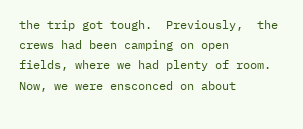the trip got tough.  Previously,  the crews had been camping on open fields, where we had plenty of room.  Now, we were ensconced on about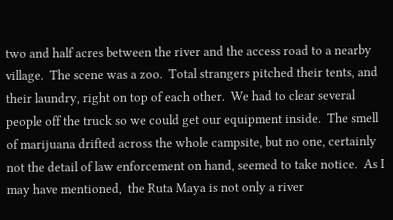two and half acres between the river and the access road to a nearby village.  The scene was a zoo.  Total strangers pitched their tents, and their laundry, right on top of each other.  We had to clear several people off the truck so we could get our equipment inside.  The smell of marijuana drifted across the whole campsite, but no one, certainly not the detail of law enforcement on hand, seemed to take notice.  As I may have mentioned,  the Ruta Maya is not only a river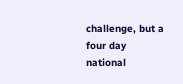challenge, but a four day national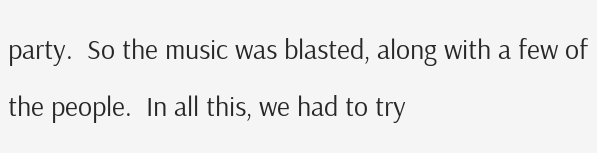party.  So the music was blasted, along with a few of the people.  In all this, we had to try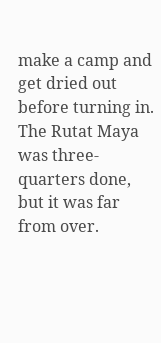make a camp and get dried out before turning in.   The Rutat Maya was three-quarters done, but it was far from over.